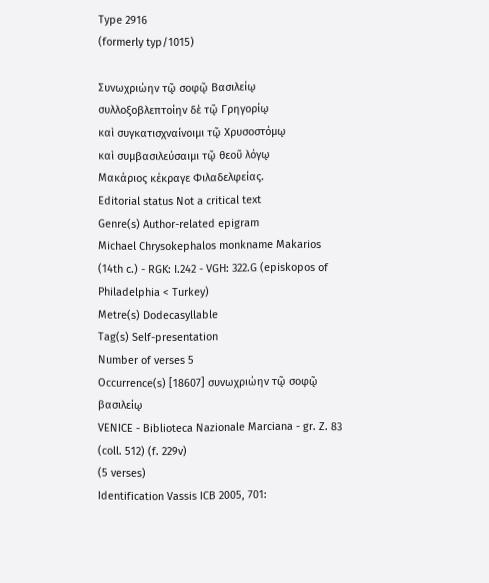Type 2916
(formerly typ/1015)

Συνωχριώην τῷ σοφῷ Βασιλείῳ
συλλοξοβλεπτοίην δὲ τῷ Γρηγορίῳ
καὶ συγκατισχναίνοιμι τῷ Χρυσοστόμῳ
καὶ συμβασιλεύσαιμι τῷ θεοῦ λόγῳ
Μακάριος κέκραγε Φιλαδελφείας.
Editorial status Not a critical text
Genre(s) Author-related epigram
Michael Chrysokephalos monkname Makarios (14th c.) - RGK: I.242 - VGH: 322.G (episkopos of Philadelphia < Turkey)
Metre(s) Dodecasyllable
Tag(s) Self-presentation
Number of verses 5
Occurrence(s) [18607] συνωχριώην τῷ σοφῷ βασιλείῳ
VENICE - Biblioteca Nazionale Marciana - gr. Z. 83 (coll. 512) (f. 229v)
(5 verses)
Identification Vassis ICB 2005, 701: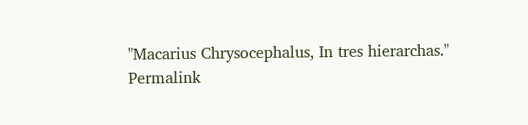"Macarius Chrysocephalus, In tres hierarchas."
Permalink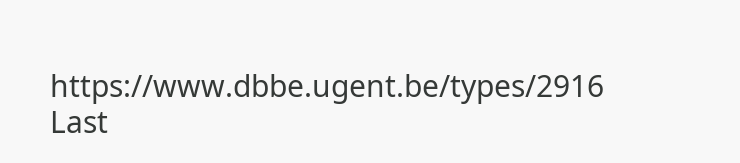https://www.dbbe.ugent.be/types/2916
Last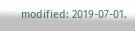modified: 2019-07-01.